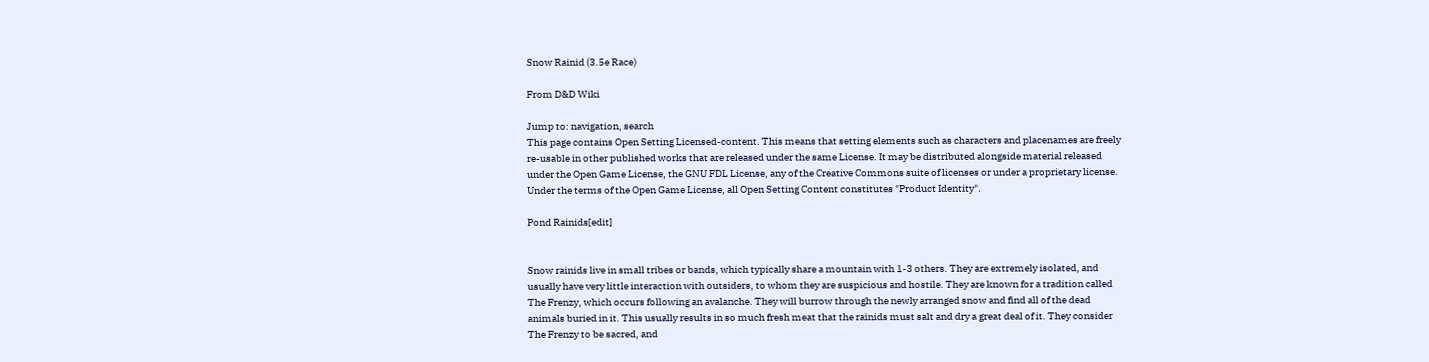Snow Rainid (3.5e Race)

From D&D Wiki

Jump to: navigation, search
This page contains Open Setting Licensed-content. This means that setting elements such as characters and placenames are freely re-usable in other published works that are released under the same License. It may be distributed alongside material released under the Open Game License, the GNU FDL License, any of the Creative Commons suite of licenses or under a proprietary license. Under the terms of the Open Game License, all Open Setting Content constitutes "Product Identity".

Pond Rainids[edit]


Snow rainids live in small tribes or bands, which typically share a mountain with 1-3 others. They are extremely isolated, and usually have very little interaction with outsiders, to whom they are suspicious and hostile. They are known for a tradition called The Frenzy, which occurs following an avalanche. They will burrow through the newly arranged snow and find all of the dead animals buried in it. This usually results in so much fresh meat that the rainids must salt and dry a great deal of it. They consider The Frenzy to be sacred, and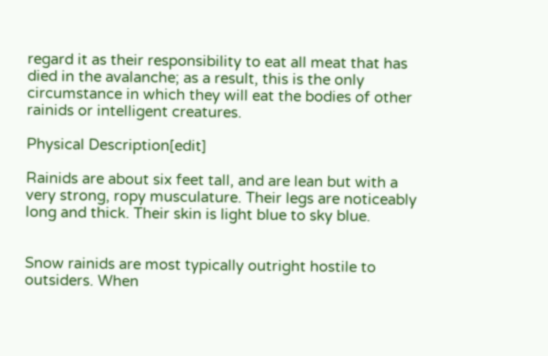regard it as their responsibility to eat all meat that has died in the avalanche; as a result, this is the only circumstance in which they will eat the bodies of other rainids or intelligent creatures.

Physical Description[edit]

Rainids are about six feet tall, and are lean but with a very strong, ropy musculature. Their legs are noticeably long and thick. Their skin is light blue to sky blue.


Snow rainids are most typically outright hostile to outsiders. When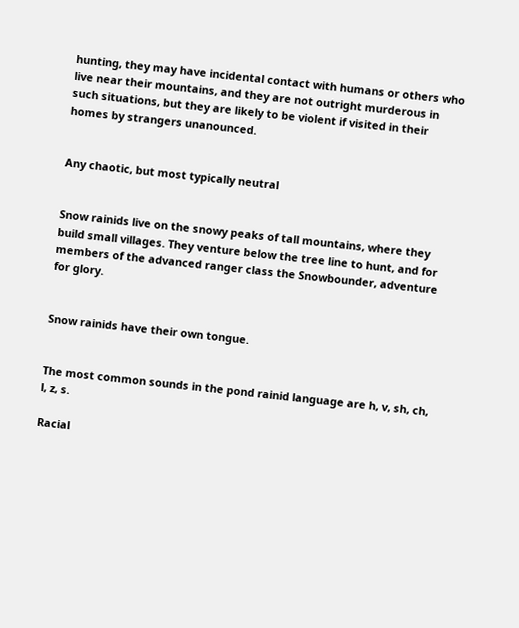hunting, they may have incidental contact with humans or others who live near their mountains, and they are not outright murderous in such situations, but they are likely to be violent if visited in their homes by strangers unanounced.


Any chaotic, but most typically neutral


Snow rainids live on the snowy peaks of tall mountains, where they build small villages. They venture below the tree line to hunt, and for members of the advanced ranger class the Snowbounder, adventure for glory.


Snow rainids have their own tongue.


The most common sounds in the pond rainid language are h, v, sh, ch, l, z, s.

Racial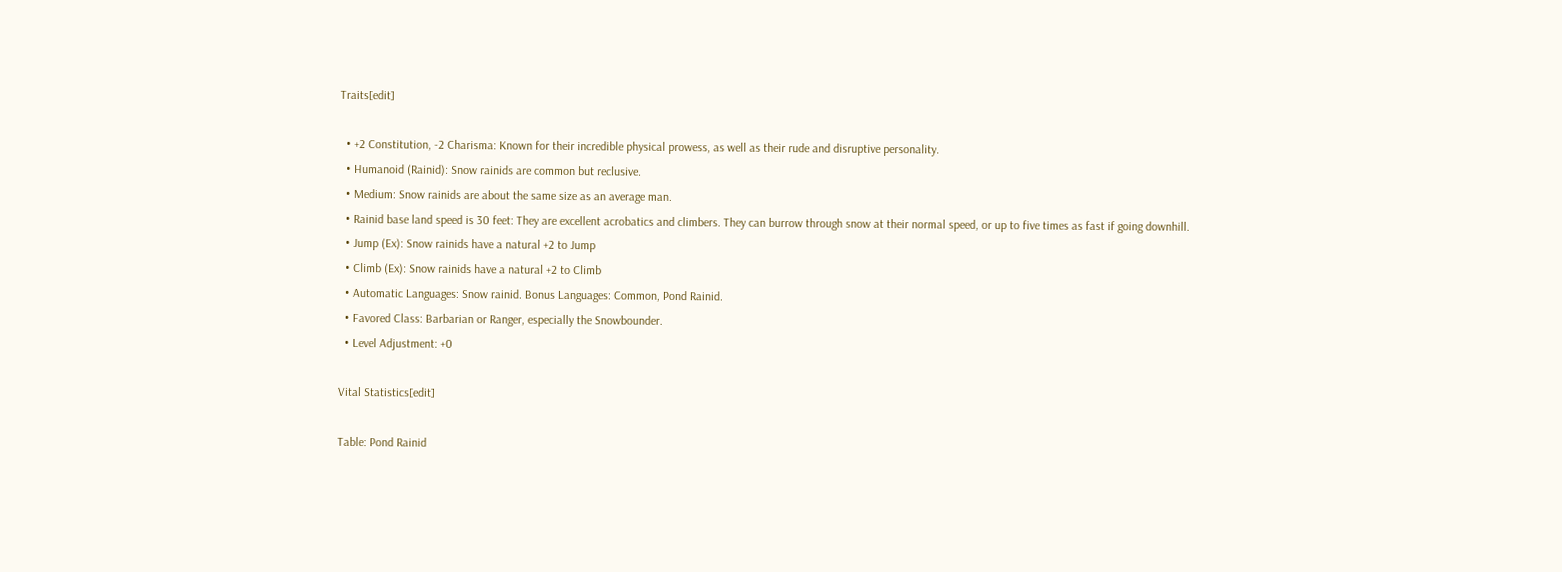Traits[edit]

  • +2 Constitution, -2 Charisma: Known for their incredible physical prowess, as well as their rude and disruptive personality.
  • Humanoid (Rainid): Snow rainids are common but reclusive.
  • Medium: Snow rainids are about the same size as an average man.
  • Rainid base land speed is 30 feet: They are excellent acrobatics and climbers. They can burrow through snow at their normal speed, or up to five times as fast if going downhill.
  • Jump (Ex): Snow rainids have a natural +2 to Jump
  • Climb (Ex): Snow rainids have a natural +2 to Climb
  • Automatic Languages: Snow rainid. Bonus Languages: Common, Pond Rainid.
  • Favored Class: Barbarian or Ranger, especially the Snowbounder.
  • Level Adjustment: +0

Vital Statistics[edit]

Table: Pond Rainid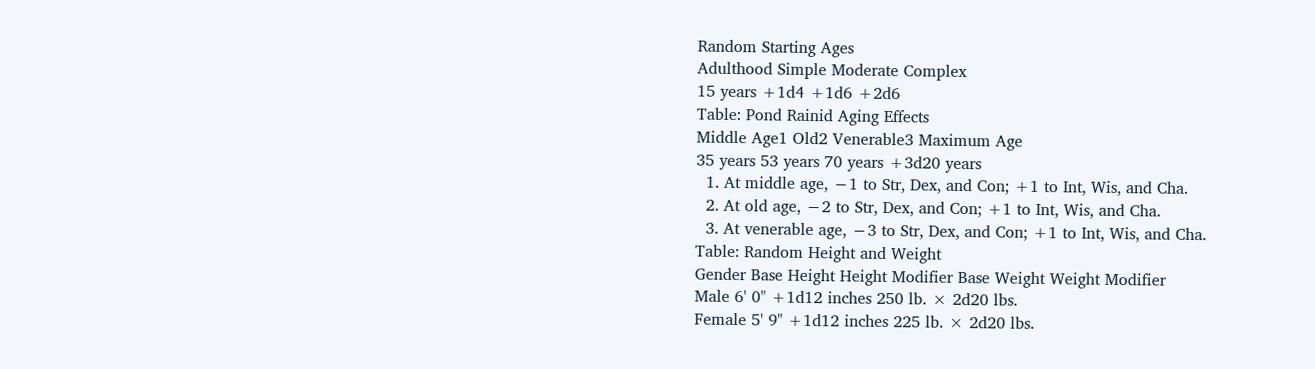Random Starting Ages
Adulthood Simple Moderate Complex
15 years +1d4 +1d6 +2d6
Table: Pond Rainid Aging Effects
Middle Age1 Old2 Venerable3 Maximum Age
35 years 53 years 70 years +3d20 years
  1. At middle age, −1 to Str, Dex, and Con; +1 to Int, Wis, and Cha.
  2. At old age, −2 to Str, Dex, and Con; +1 to Int, Wis, and Cha.
  3. At venerable age, −3 to Str, Dex, and Con; +1 to Int, Wis, and Cha.
Table: Random Height and Weight
Gender Base Height Height Modifier Base Weight Weight Modifier
Male 6' 0" +1d12 inches 250 lb. × 2d20 lbs.
Female 5' 9" +1d12 inches 225 lb. × 2d20 lbs.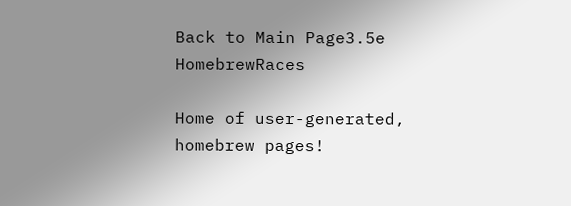Back to Main Page3.5e HomebrewRaces

Home of user-generated,
homebrew pages!